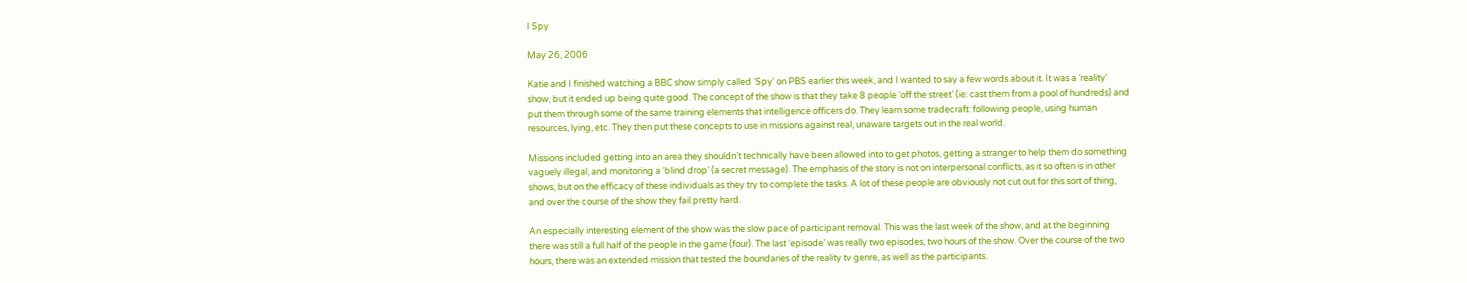I Spy

May 26, 2006

Katie and I finished watching a BBC show simply called ‘Spy‘ on PBS earlier this week, and I wanted to say a few words about it. It was a ‘reality’ show, but it ended up being quite good. The concept of the show is that they take 8 people ‘off the street’ (ie: cast them from a pool of hundreds) and put them through some of the same training elements that intelligence officers do. They learn some tradecraft: following people, using human resources, lying, etc. They then put these concepts to use in missions against real, unaware targets out in the real world.

Missions included getting into an area they shouldn’t technically have been allowed into to get photos, getting a stranger to help them do something vaguely illegal, and monitoring a ‘blind drop’ (a secret message). The emphasis of the story is not on interpersonal conflicts, as it so often is in other shows, but on the efficacy of these individuals as they try to complete the tasks. A lot of these people are obviously not cut out for this sort of thing, and over the course of the show they fail pretty hard.

An especially interesting element of the show was the slow pace of participant removal. This was the last week of the show, and at the beginning there was still a full half of the people in the game (four). The last ‘episode’ was really two episodes, two hours of the show. Over the course of the two hours, there was an extended mission that tested the boundaries of the reality tv genre, as well as the participants.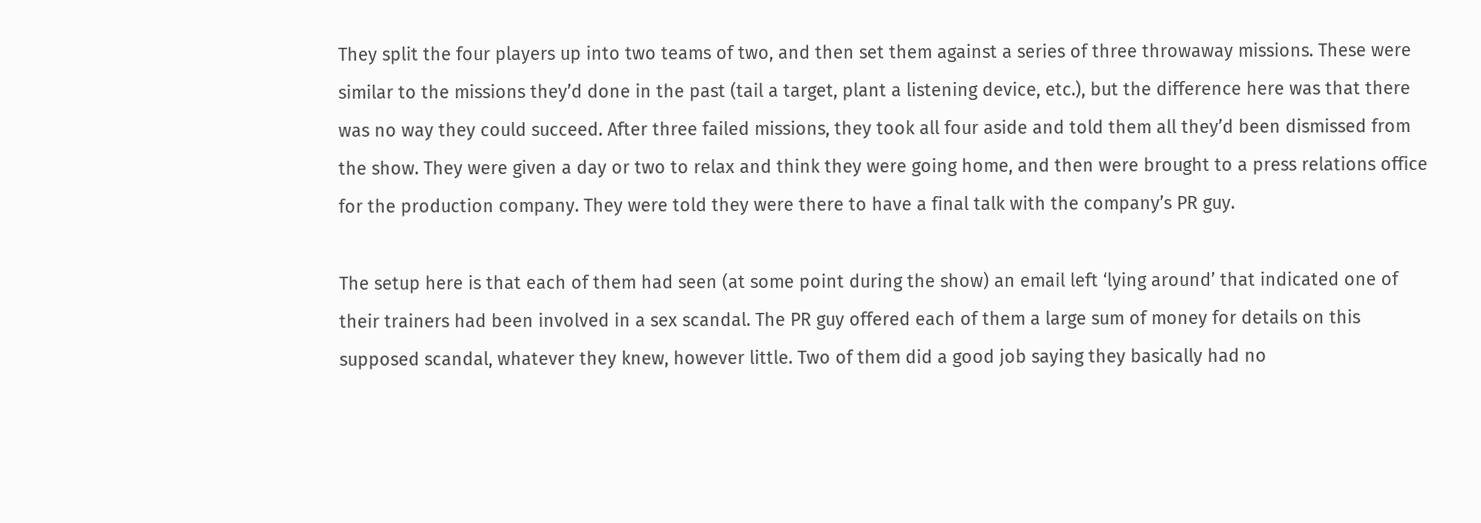They split the four players up into two teams of two, and then set them against a series of three throwaway missions. These were similar to the missions they’d done in the past (tail a target, plant a listening device, etc.), but the difference here was that there was no way they could succeed. After three failed missions, they took all four aside and told them all they’d been dismissed from the show. They were given a day or two to relax and think they were going home, and then were brought to a press relations office for the production company. They were told they were there to have a final talk with the company’s PR guy.

The setup here is that each of them had seen (at some point during the show) an email left ‘lying around’ that indicated one of their trainers had been involved in a sex scandal. The PR guy offered each of them a large sum of money for details on this supposed scandal, whatever they knew, however little. Two of them did a good job saying they basically had no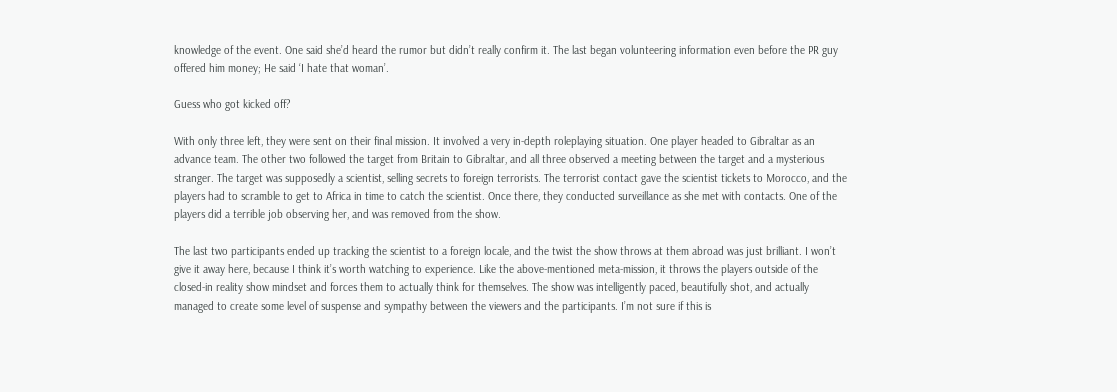knowledge of the event. One said she’d heard the rumor but didn’t really confirm it. The last began volunteering information even before the PR guy offered him money; He said ‘I hate that woman’.

Guess who got kicked off?

With only three left, they were sent on their final mission. It involved a very in-depth roleplaying situation. One player headed to Gibraltar as an advance team. The other two followed the target from Britain to Gibraltar, and all three observed a meeting between the target and a mysterious stranger. The target was supposedly a scientist, selling secrets to foreign terrorists. The terrorist contact gave the scientist tickets to Morocco, and the players had to scramble to get to Africa in time to catch the scientist. Once there, they conducted surveillance as she met with contacts. One of the players did a terrible job observing her, and was removed from the show.

The last two participants ended up tracking the scientist to a foreign locale, and the twist the show throws at them abroad was just brilliant. I won’t give it away here, because I think it’s worth watching to experience. Like the above-mentioned meta-mission, it throws the players outside of the closed-in reality show mindset and forces them to actually think for themselves. The show was intelligently paced, beautifully shot, and actually managed to create some level of suspense and sympathy between the viewers and the participants. I’m not sure if this is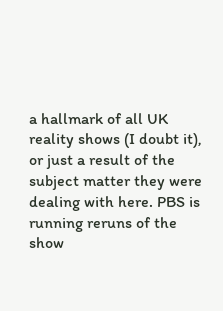a hallmark of all UK reality shows (I doubt it), or just a result of the subject matter they were dealing with here. PBS is running reruns of the show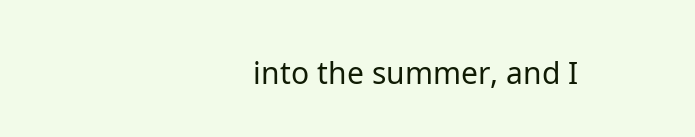into the summer, and I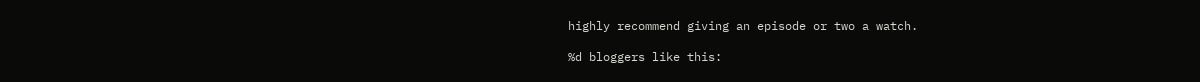highly recommend giving an episode or two a watch.

%d bloggers like this: